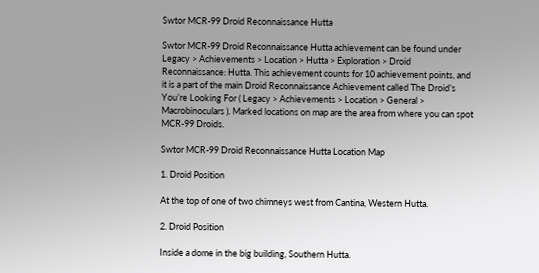Swtor MCR-99 Droid Reconnaissance Hutta

Swtor MCR-99 Droid Reconnaissance Hutta achievement can be found under Legacy > Achievements > Location > Hutta > Exploration > Droid Reconnaissance: Hutta. This achievement counts for 10 achievement points, and it is a part of the main Droid Reconnaissance Achievement called The Droid’s You’re Looking For ( Legacy > Achievements > Location > General > Macrobinoculars ). Marked locations on map are the area from where you can spot MCR-99 Droids.

Swtor MCR-99 Droid Reconnaissance Hutta Location Map

1. Droid Position

At the top of one of two chimneys west from Cantina, Western Hutta.

2. Droid Position

Inside a dome in the big building, Southern Hutta.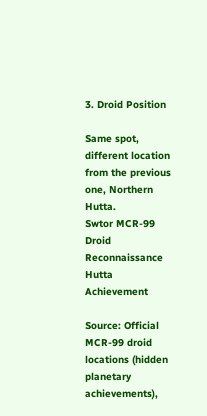3. Droid Position

Same spot, different location from the previous one, Northern Hutta.
Swtor MCR-99 Droid Reconnaissance Hutta Achievement

Source: Official MCR-99 droid locations (hidden planetary achievements),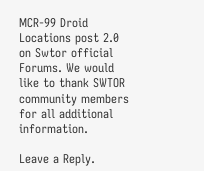MCR-99 Droid Locations post 2.0 on Swtor official Forums. We would like to thank SWTOR community members for all additional information.

Leave a Reply.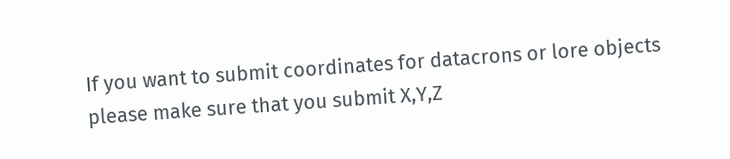If you want to submit coordinates for datacrons or lore objects please make sure that you submit X,Y,Z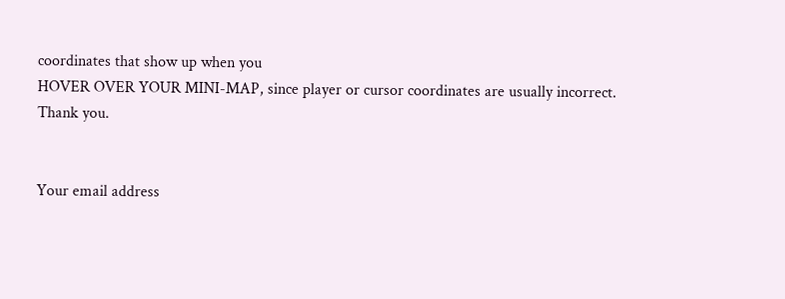coordinates that show up when you
HOVER OVER YOUR MINI-MAP, since player or cursor coordinates are usually incorrect. Thank you.


Your email address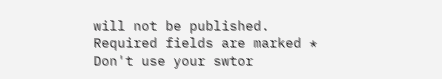will not be published.
Required fields are marked *
Don't use your swtor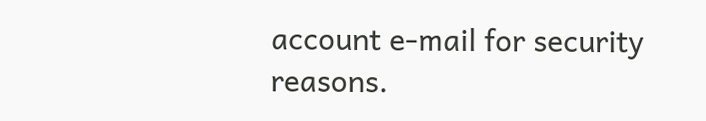account e-mail for security reasons.